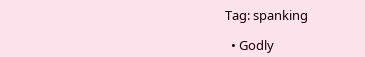Tag: spanking

  • Godly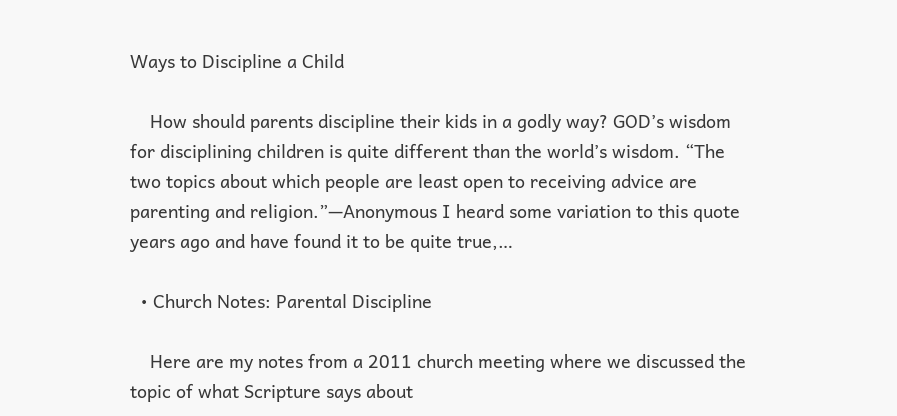Ways to Discipline a Child

    How should parents discipline their kids in a godly way? GOD’s wisdom for disciplining children is quite different than the world’s wisdom. “The two topics about which people are least open to receiving advice are parenting and religion.”—Anonymous I heard some variation to this quote years ago and have found it to be quite true,…

  • Church Notes: Parental Discipline

    Here are my notes from a 2011 church meeting where we discussed the topic of what Scripture says about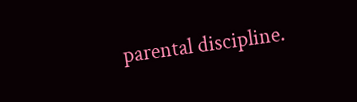parental discipline.